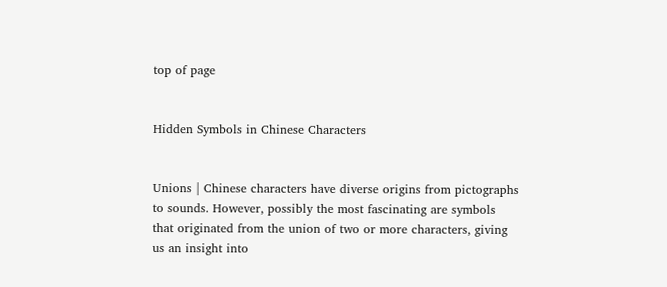top of page


Hidden Symbols in Chinese Characters


Unions | Chinese characters have diverse origins from pictographs to sounds. However, possibly the most fascinating are symbols that originated from the union of two or more characters, giving us an insight into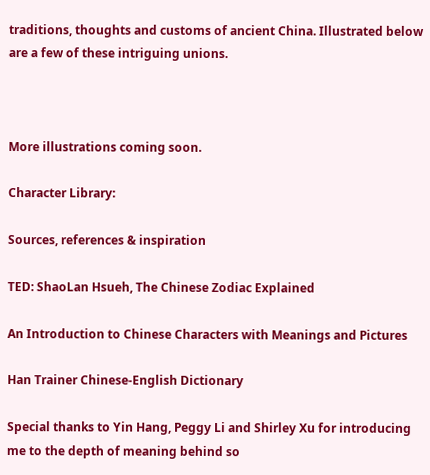traditions, thoughts and customs of ancient China. Illustrated below are a few of these intriguing unions.



More illustrations coming soon.

Character Library:

Sources, references & inspiration

TED: ShaoLan Hsueh, The Chinese Zodiac Explained

An Introduction to Chinese Characters with Meanings and Pictures

Han Trainer Chinese-English Dictionary

Special thanks to Yin Hang, Peggy Li and Shirley Xu for introducing me to the depth of meaning behind so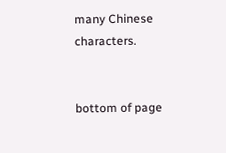many Chinese characters.


bottom of page